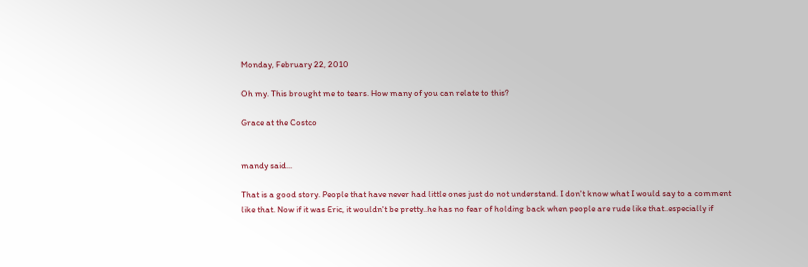Monday, February 22, 2010

Oh my. This brought me to tears. How many of you can relate to this?

Grace at the Costco


mandy said...

That is a good story. People that have never had little ones just do not understand. I don't know what I would say to a comment like that. Now if it was Eric, it wouldn't be pretty..he has no fear of holding back when people are rude like that..especially if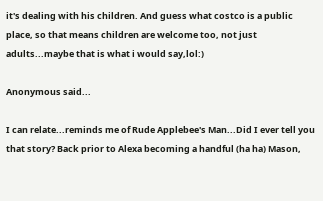it's dealing with his children. And guess what costco is a public place, so that means children are welcome too, not just adults...maybe that is what i would say,lol:)

Anonymous said...

I can relate...reminds me of Rude Applebee's Man...Did I ever tell you that story? Back prior to Alexa becoming a handful (ha ha) Mason,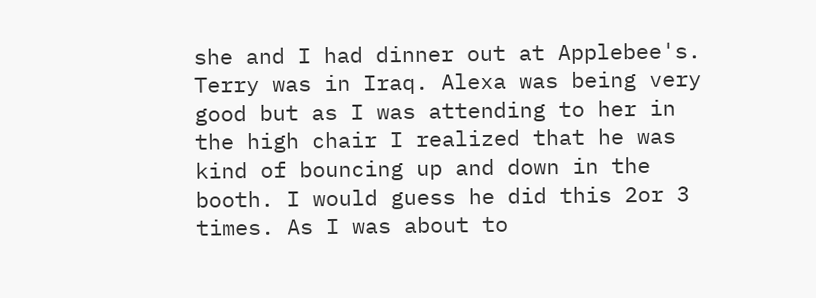she and I had dinner out at Applebee's. Terry was in Iraq. Alexa was being very good but as I was attending to her in the high chair I realized that he was kind of bouncing up and down in the booth. I would guess he did this 2or 3 times. As I was about to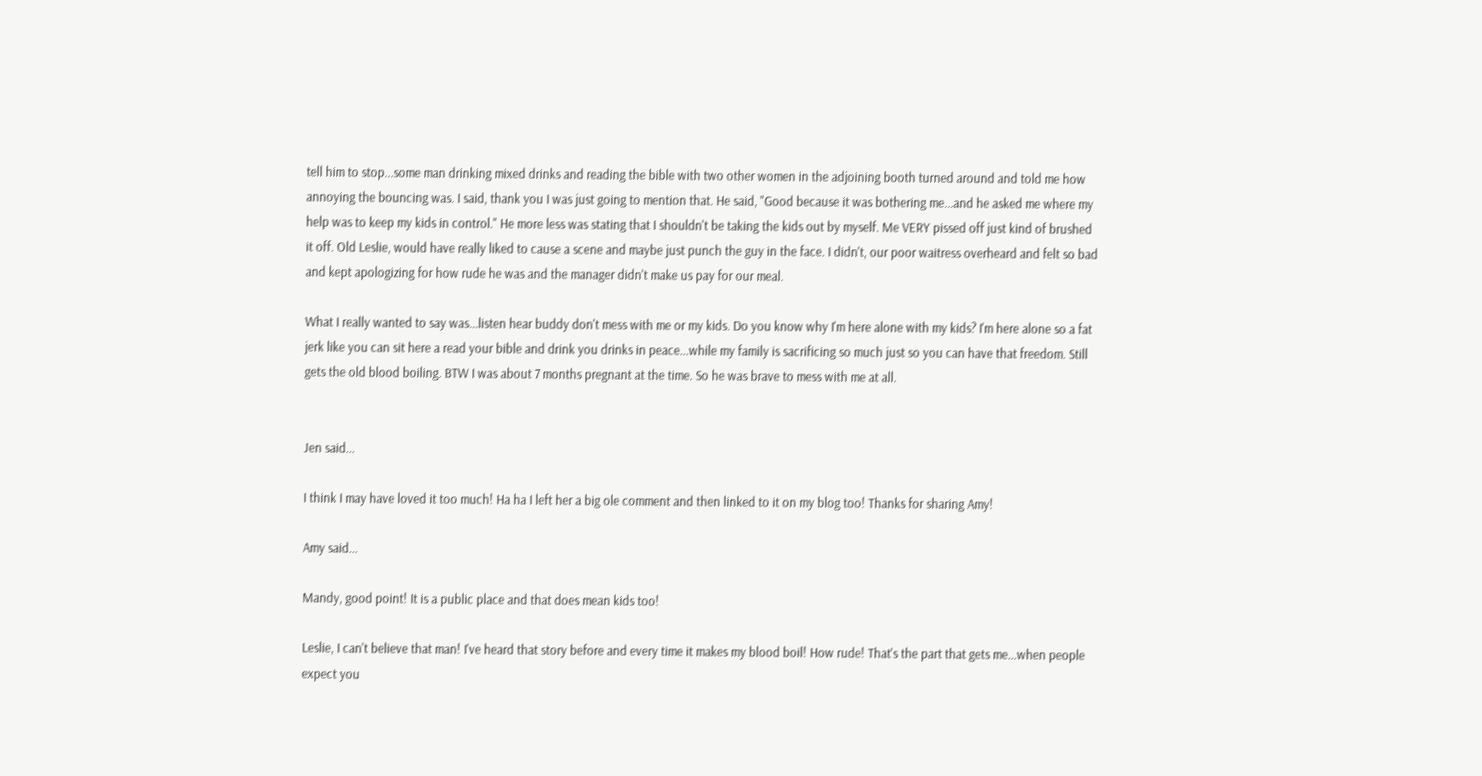tell him to stop...some man drinking mixed drinks and reading the bible with two other women in the adjoining booth turned around and told me how annoying the bouncing was. I said, thank you I was just going to mention that. He said, "Good because it was bothering me...and he asked me where my help was to keep my kids in control." He more less was stating that I shouldn't be taking the kids out by myself. Me VERY pissed off just kind of brushed it off. Old Leslie, would have really liked to cause a scene and maybe just punch the guy in the face. I didn't, our poor waitress overheard and felt so bad and kept apologizing for how rude he was and the manager didn't make us pay for our meal.

What I really wanted to say was...listen hear buddy don't mess with me or my kids. Do you know why I'm here alone with my kids? I'm here alone so a fat jerk like you can sit here a read your bible and drink you drinks in peace...while my family is sacrificing so much just so you can have that freedom. Still gets the old blood boiling. BTW I was about 7 months pregnant at the time. So he was brave to mess with me at all.


Jen said...

I think I may have loved it too much! Ha ha I left her a big ole comment and then linked to it on my blog too! Thanks for sharing Amy!

Amy said...

Mandy, good point! It is a public place and that does mean kids too!

Leslie, I can't believe that man! I've heard that story before and every time it makes my blood boil! How rude! That's the part that gets me...when people expect you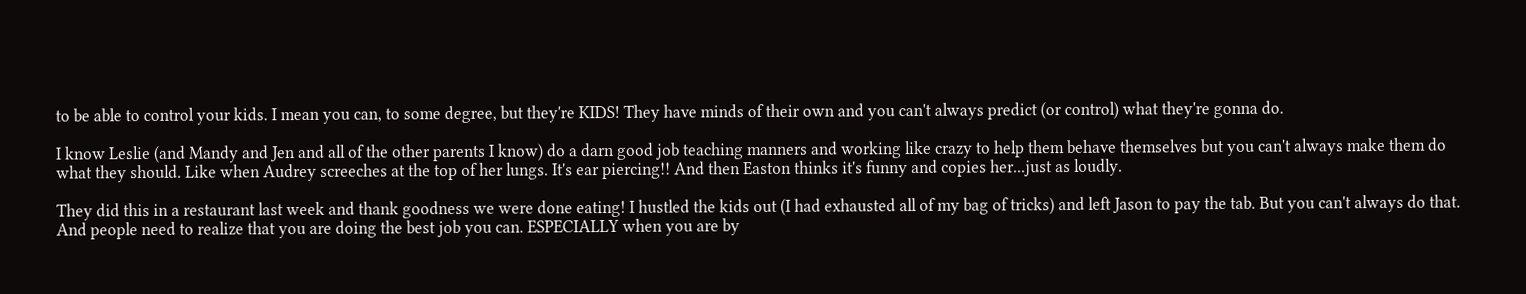to be able to control your kids. I mean you can, to some degree, but they're KIDS! They have minds of their own and you can't always predict (or control) what they're gonna do.

I know Leslie (and Mandy and Jen and all of the other parents I know) do a darn good job teaching manners and working like crazy to help them behave themselves but you can't always make them do what they should. Like when Audrey screeches at the top of her lungs. It's ear piercing!! And then Easton thinks it's funny and copies her...just as loudly.

They did this in a restaurant last week and thank goodness we were done eating! I hustled the kids out (I had exhausted all of my bag of tricks) and left Jason to pay the tab. But you can't always do that. And people need to realize that you are doing the best job you can. ESPECIALLY when you are by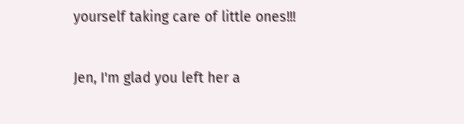yourself taking care of little ones!!!

Jen, I'm glad you left her a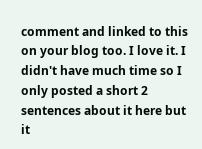comment and linked to this on your blog too. I love it. I didn't have much time so I only posted a short 2 sentences about it here but it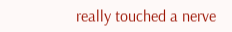really touched a nerve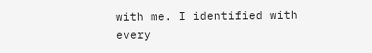with me. I identified with every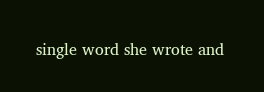single word she wrote and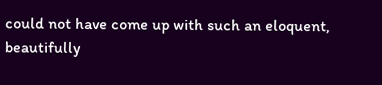could not have come up with such an eloquent, beautifully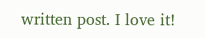written post. I love it!